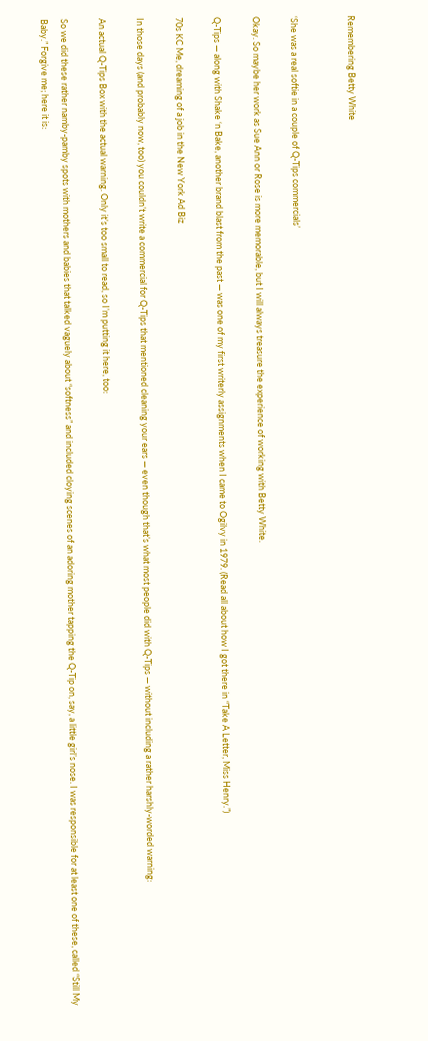Remembering Betty White


‘She was a real softie in a couple of Q-Tips commercials’

Okay. So maybe her work as Sue Ann or Rose is more memorable, but I will always treasure the experience of working with Betty White.

Q-Tips — along with Shake ‘n Bake, another brand blast from the past — was one of my first writerly assignments when I came to Ogilvy in 1979. (Read all about how I got there in “Take A Letter, Miss Henry.”)

70s KC Me, dreaming of a job in the New York Ad Biz

In those days (and probably now, too) you couldn’t write a commercial for Q-Tips that mentioned cleaning your ears — even though that’s what most people did with Q-Tips — without including a rather harshly-worded warning:

An actual Q-Tips Box with the actual warning. Only it’s too small to read, so I’m putting it here, too:

So we did these rather namby-pamby spots with mothers and babies that talked vaguely about “softness” and included cloying scenes of an adoring mother tapping the Q-Tip on, say, a little girl’s nose. I was responsible for at least one of these, called “Still My Baby.” Forgive me; here it is: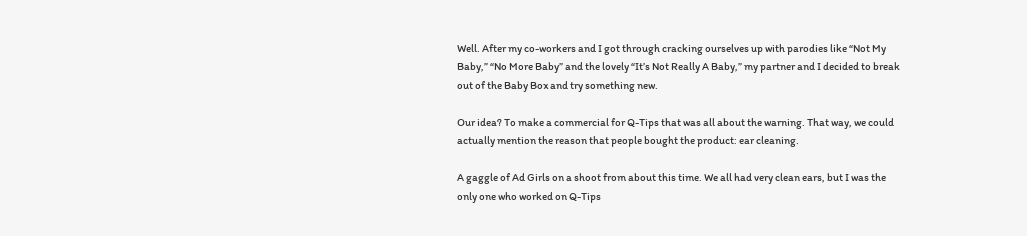Well. After my co-workers and I got through cracking ourselves up with parodies like “Not My Baby,” “No More Baby” and the lovely “It’s Not Really A Baby,” my partner and I decided to break out of the Baby Box and try something new.

Our idea? To make a commercial for Q-Tips that was all about the warning. That way, we could actually mention the reason that people bought the product: ear cleaning.

A gaggle of Ad Girls on a shoot from about this time. We all had very clean ears, but I was the only one who worked on Q-Tips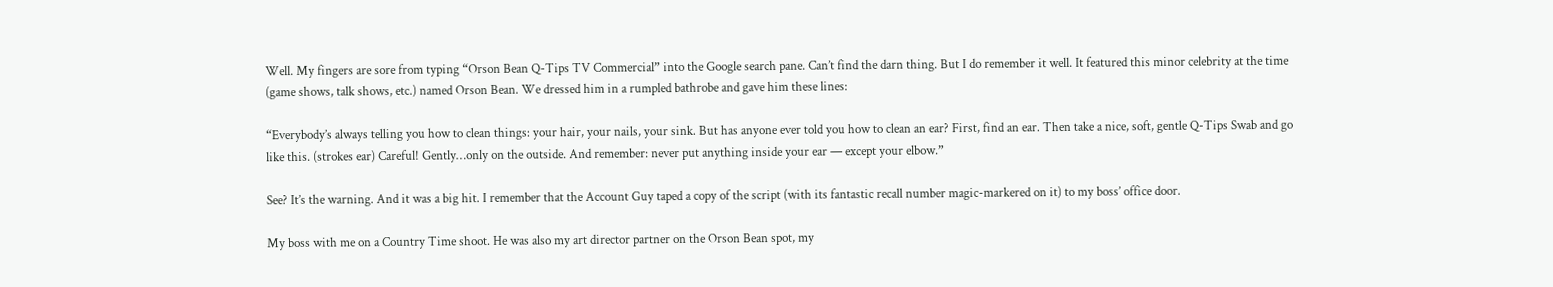Well. My fingers are sore from typing “Orson Bean Q-Tips TV Commercial” into the Google search pane. Can’t find the darn thing. But I do remember it well. It featured this minor celebrity at the time (game shows, talk shows, etc.) named Orson Bean. We dressed him in a rumpled bathrobe and gave him these lines:

“Everybody’s always telling you how to clean things: your hair, your nails, your sink. But has anyone ever told you how to clean an ear? First, find an ear. Then take a nice, soft, gentle Q-Tips Swab and go like this. (strokes ear) Careful! Gently…only on the outside. And remember: never put anything inside your ear — except your elbow.”

See? It’s the warning. And it was a big hit. I remember that the Account Guy taped a copy of the script (with its fantastic recall number magic-markered on it) to my boss’ office door.

My boss with me on a Country Time shoot. He was also my art director partner on the Orson Bean spot, my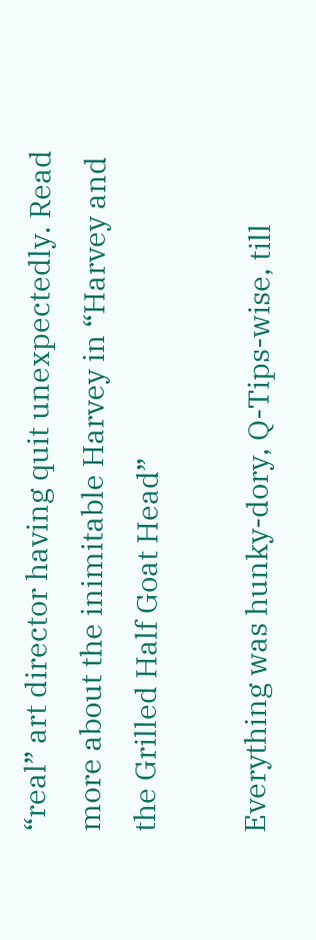“real” art director having quit unexpectedly. Read more about the inimitable Harvey in “Harvey and the Grilled Half Goat Head”

Everything was hunky-dory, Q-Tips-wise, till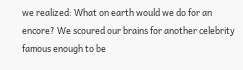we realized: What on earth would we do for an encore? We scoured our brains for another celebrity famous enough to be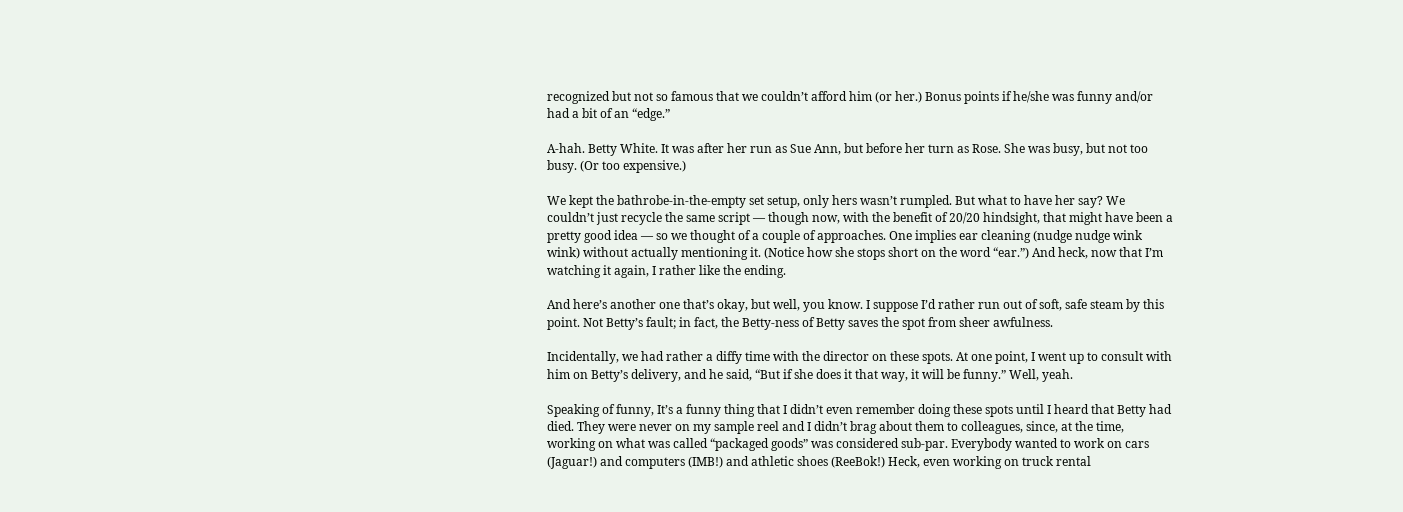recognized but not so famous that we couldn’t afford him (or her.) Bonus points if he/she was funny and/or had a bit of an “edge.”

A-hah. Betty White. It was after her run as Sue Ann, but before her turn as Rose. She was busy, but not too busy. (Or too expensive.)

We kept the bathrobe-in-the-empty set setup, only hers wasn’t rumpled. But what to have her say? We couldn’t just recycle the same script — though now, with the benefit of 20/20 hindsight, that might have been a pretty good idea — so we thought of a couple of approaches. One implies ear cleaning (nudge nudge wink wink) without actually mentioning it. (Notice how she stops short on the word “ear.”) And heck, now that I’m watching it again, I rather like the ending.

And here’s another one that’s okay, but well, you know. I suppose I’d rather run out of soft, safe steam by this point. Not Betty’s fault; in fact, the Betty-ness of Betty saves the spot from sheer awfulness.

Incidentally, we had rather a diffy time with the director on these spots. At one point, I went up to consult with him on Betty’s delivery, and he said, “But if she does it that way, it will be funny.” Well, yeah.

Speaking of funny, It’s a funny thing that I didn’t even remember doing these spots until I heard that Betty had died. They were never on my sample reel and I didn’t brag about them to colleagues, since, at the time, working on what was called “packaged goods” was considered sub-par. Everybody wanted to work on cars (Jaguar!) and computers (IMB!) and athletic shoes (ReeBok!) Heck, even working on truck rental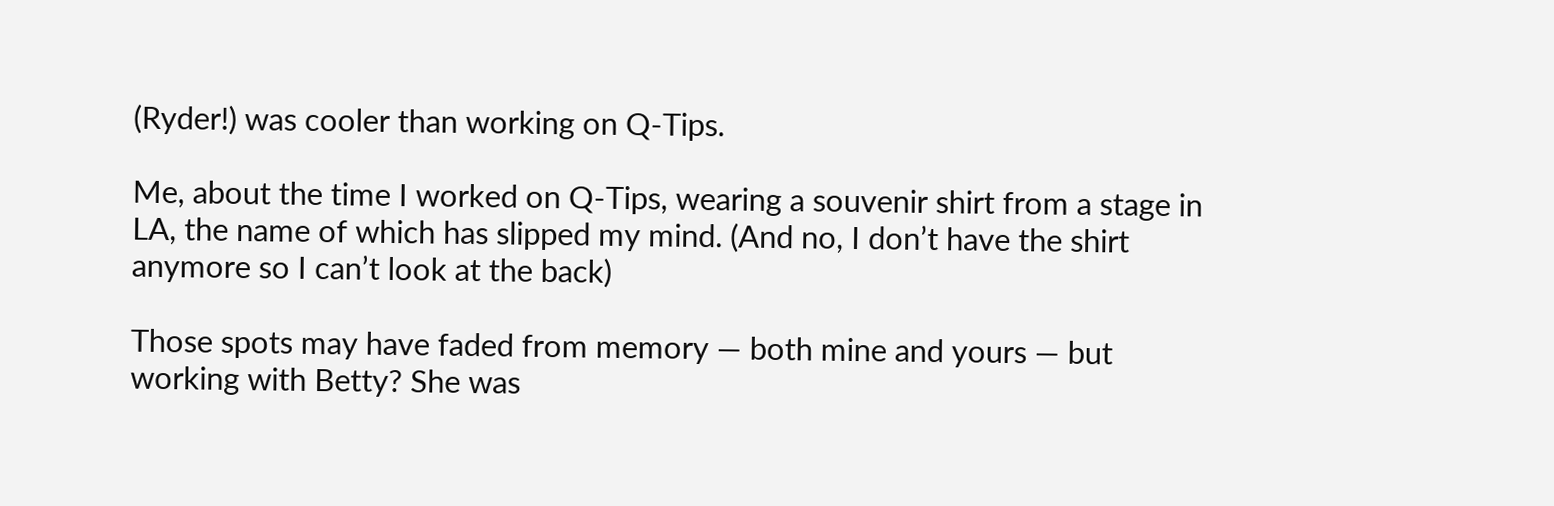(Ryder!) was cooler than working on Q-Tips.

Me, about the time I worked on Q-Tips, wearing a souvenir shirt from a stage in LA, the name of which has slipped my mind. (And no, I don’t have the shirt anymore so I can’t look at the back)

Those spots may have faded from memory — both mine and yours — but working with Betty? She was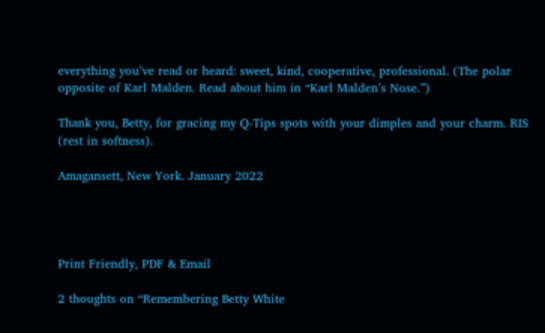everything you’ve read or heard: sweet, kind, cooperative, professional. (The polar opposite of Karl Malden. Read about him in “Karl Malden’s Nose.”)

Thank you, Betty, for gracing my Q-Tips spots with your dimples and your charm. RIS (rest in softness).

Amagansett, New York. January 2022




Print Friendly, PDF & Email

2 thoughts on “Remembering Betty White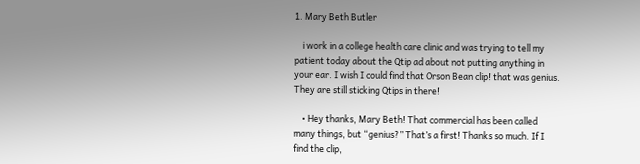1. Mary Beth Butler

    i work in a college health care clinic and was trying to tell my patient today about the Qtip ad about not putting anything in your ear. I wish I could find that Orson Bean clip! that was genius. They are still sticking Qtips in there!

    • Hey thanks, Mary Beth! That commercial has been called many things, but “genius?” That’s a first! Thanks so much. If I find the clip,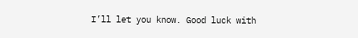I’ll let you know. Good luck with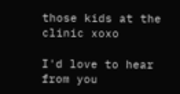those kids at the clinic xoxo

I'd love to hear from you